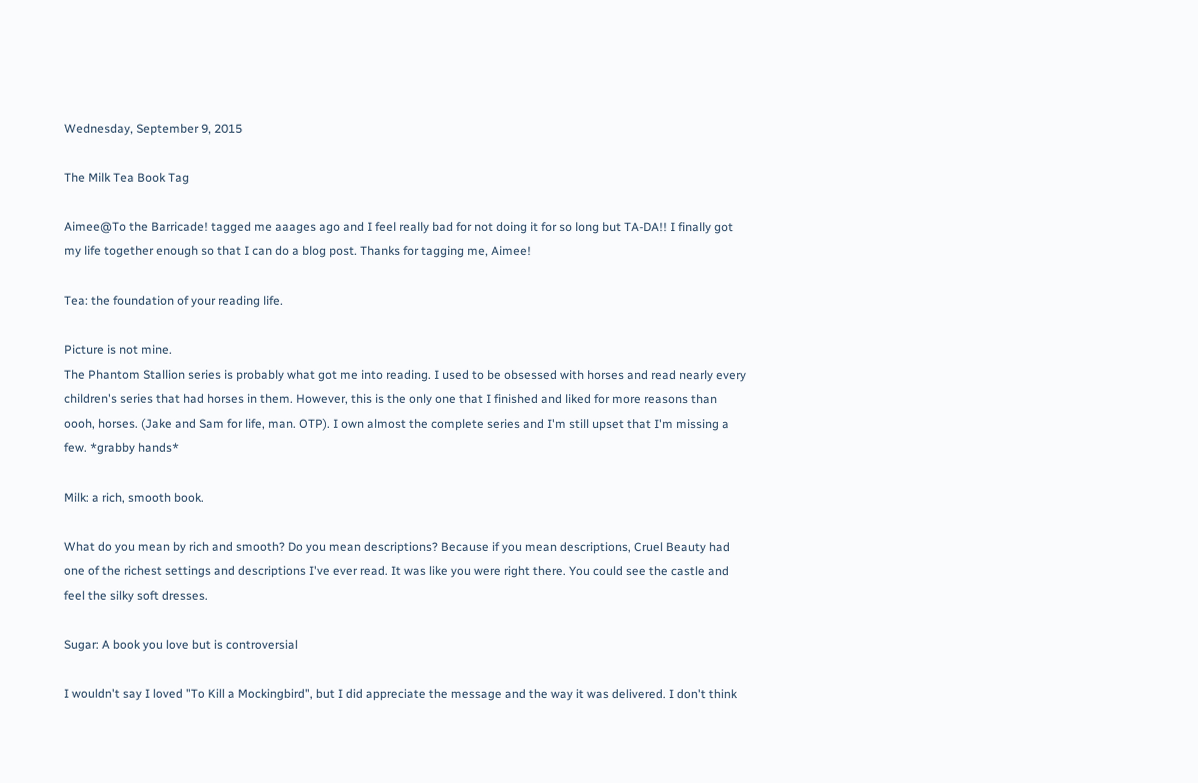Wednesday, September 9, 2015

The Milk Tea Book Tag

Aimee@To the Barricade! tagged me aaages ago and I feel really bad for not doing it for so long but TA-DA!! I finally got my life together enough so that I can do a blog post. Thanks for tagging me, Aimee!

Tea: the foundation of your reading life.

Picture is not mine.
The Phantom Stallion series is probably what got me into reading. I used to be obsessed with horses and read nearly every children's series that had horses in them. However, this is the only one that I finished and liked for more reasons than oooh, horses. (Jake and Sam for life, man. OTP). I own almost the complete series and I'm still upset that I'm missing a few. *grabby hands*

Milk: a rich, smooth book.

What do you mean by rich and smooth? Do you mean descriptions? Because if you mean descriptions, Cruel Beauty had one of the richest settings and descriptions I've ever read. It was like you were right there. You could see the castle and feel the silky soft dresses.

Sugar: A book you love but is controversial

I wouldn't say I loved "To Kill a Mockingbird", but I did appreciate the message and the way it was delivered. I don't think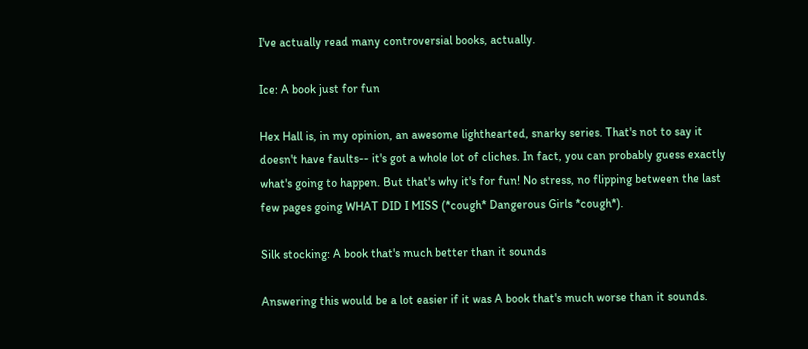I've actually read many controversial books, actually.

Ice: A book just for fun

Hex Hall is, in my opinion, an awesome lighthearted, snarky series. That's not to say it doesn't have faults-- it's got a whole lot of cliches. In fact, you can probably guess exactly what's going to happen. But that's why it's for fun! No stress, no flipping between the last few pages going WHAT DID I MISS (*cough* Dangerous Girls *cough*).

Silk stocking: A book that's much better than it sounds

Answering this would be a lot easier if it was A book that's much worse than it sounds.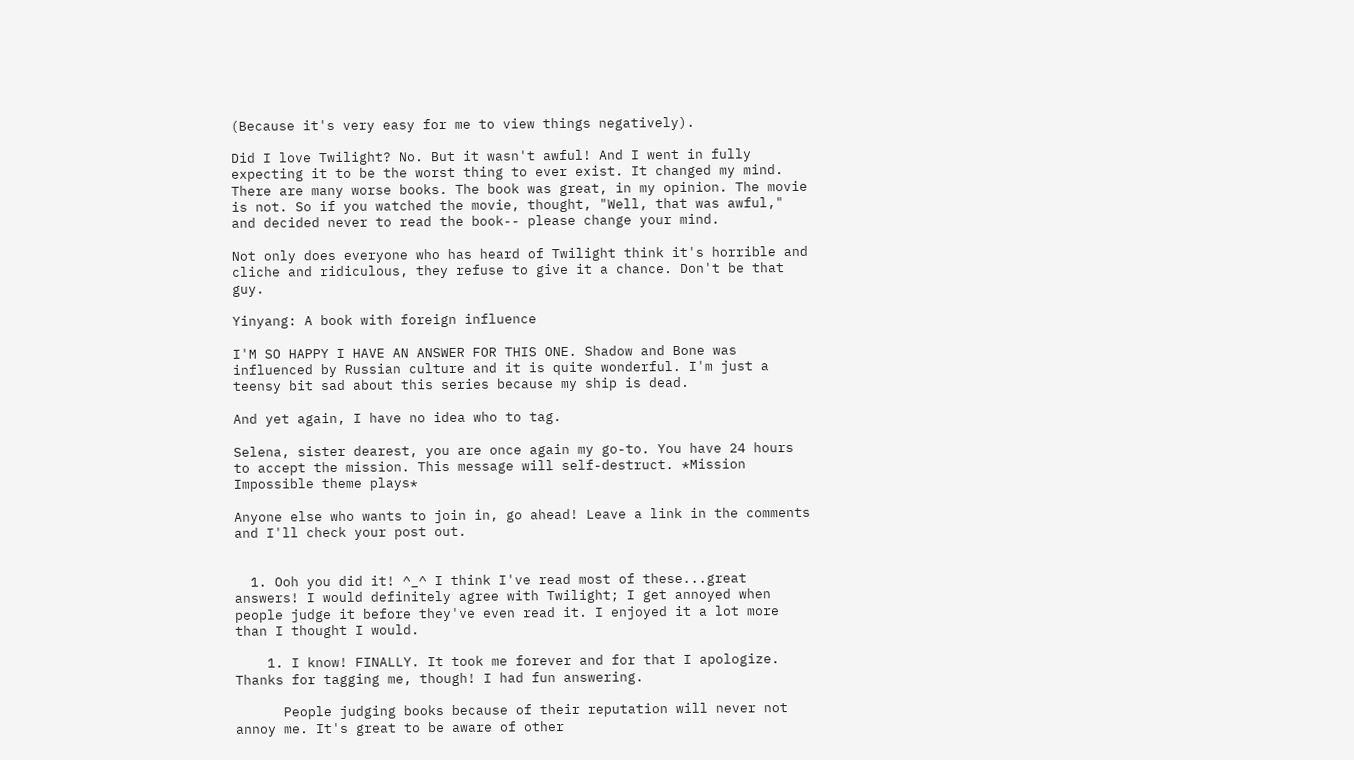(Because it's very easy for me to view things negatively).

Did I love Twilight? No. But it wasn't awful! And I went in fully expecting it to be the worst thing to ever exist. It changed my mind. There are many worse books. The book was great, in my opinion. The movie is not. So if you watched the movie, thought, "Well, that was awful," and decided never to read the book-- please change your mind.

Not only does everyone who has heard of Twilight think it's horrible and cliche and ridiculous, they refuse to give it a chance. Don't be that guy.

Yinyang: A book with foreign influence

I'M SO HAPPY I HAVE AN ANSWER FOR THIS ONE. Shadow and Bone was influenced by Russian culture and it is quite wonderful. I'm just a teensy bit sad about this series because my ship is dead.

And yet again, I have no idea who to tag.

Selena, sister dearest, you are once again my go-to. You have 24 hours to accept the mission. This message will self-destruct. *Mission Impossible theme plays*

Anyone else who wants to join in, go ahead! Leave a link in the comments and I'll check your post out.


  1. Ooh you did it! ^_^ I think I've read most of these...great answers! I would definitely agree with Twilight; I get annoyed when people judge it before they've even read it. I enjoyed it a lot more than I thought I would.

    1. I know! FINALLY. It took me forever and for that I apologize. Thanks for tagging me, though! I had fun answering.

      People judging books because of their reputation will never not annoy me. It's great to be aware of other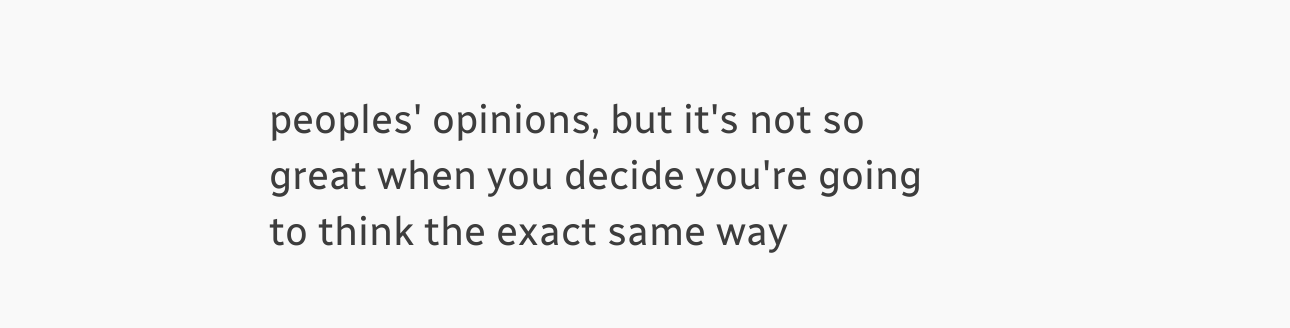peoples' opinions, but it's not so great when you decide you're going to think the exact same way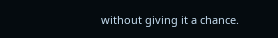without giving it a chance.